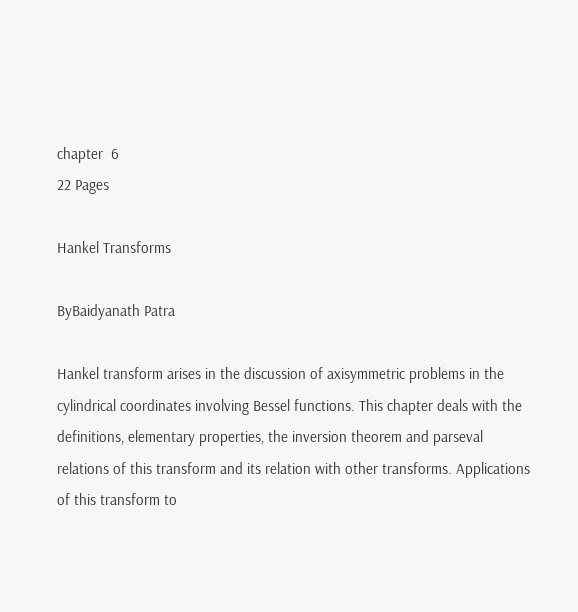chapter  6
22 Pages

Hankel Transforms

ByBaidyanath Patra

Hankel transform arises in the discussion of axisymmetric problems in the cylindrical coordinates involving Bessel functions. This chapter deals with the definitions, elementary properties, the inversion theorem and parseval relations of this transform and its relation with other transforms. Applications of this transform to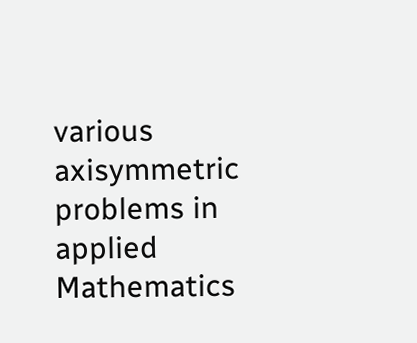various axisymmetric problems in applied Mathematics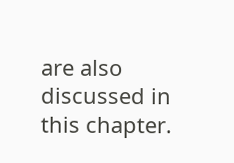are also discussed in this chapter.